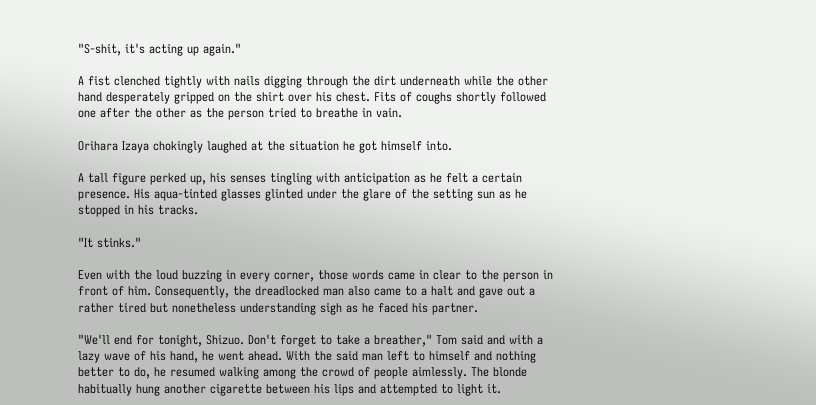"S-shit, it's acting up again."

A fist clenched tightly with nails digging through the dirt underneath while the other hand desperately gripped on the shirt over his chest. Fits of coughs shortly followed one after the other as the person tried to breathe in vain.

Orihara Izaya chokingly laughed at the situation he got himself into.

A tall figure perked up, his senses tingling with anticipation as he felt a certain presence. His aqua-tinted glasses glinted under the glare of the setting sun as he stopped in his tracks.

"It stinks."

Even with the loud buzzing in every corner, those words came in clear to the person in front of him. Consequently, the dreadlocked man also came to a halt and gave out a rather tired but nonetheless understanding sigh as he faced his partner.

"We'll end for tonight, Shizuo. Don't forget to take a breather," Tom said and with a lazy wave of his hand, he went ahead. With the said man left to himself and nothing better to do, he resumed walking among the crowd of people aimlessly. The blonde habitually hung another cigarette between his lips and attempted to light it.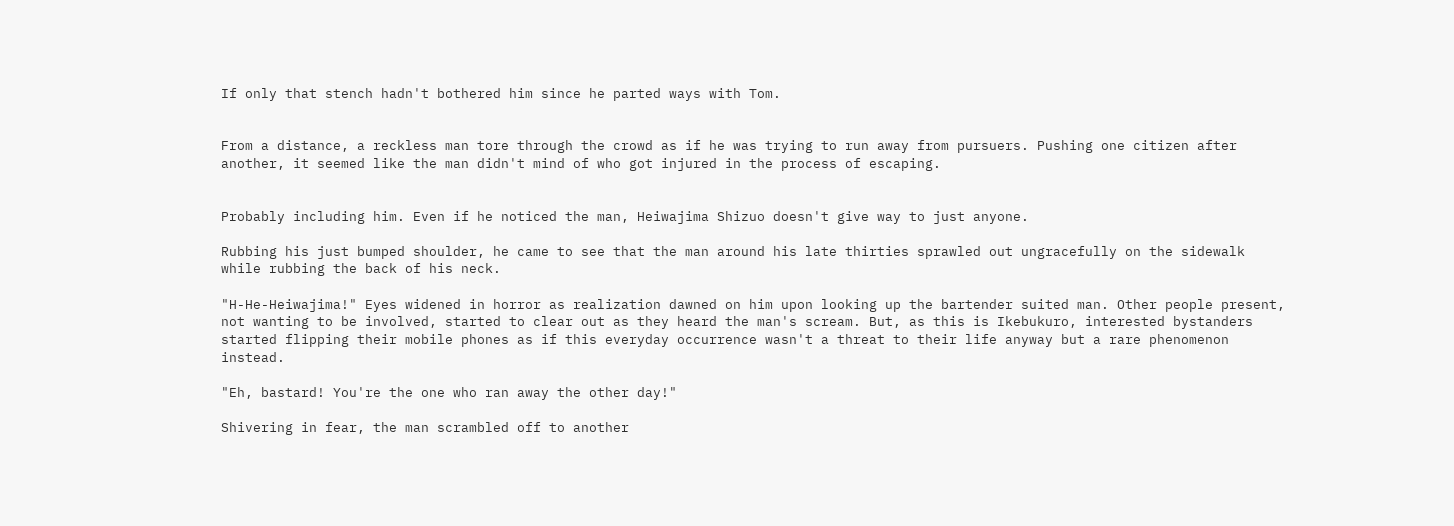If only that stench hadn't bothered him since he parted ways with Tom.


From a distance, a reckless man tore through the crowd as if he was trying to run away from pursuers. Pushing one citizen after another, it seemed like the man didn't mind of who got injured in the process of escaping.


Probably including him. Even if he noticed the man, Heiwajima Shizuo doesn't give way to just anyone.

Rubbing his just bumped shoulder, he came to see that the man around his late thirties sprawled out ungracefully on the sidewalk while rubbing the back of his neck.

"H-He-Heiwajima!" Eyes widened in horror as realization dawned on him upon looking up the bartender suited man. Other people present, not wanting to be involved, started to clear out as they heard the man's scream. But, as this is Ikebukuro, interested bystanders started flipping their mobile phones as if this everyday occurrence wasn't a threat to their life anyway but a rare phenomenon instead.

"Eh, bastard! You're the one who ran away the other day!"

Shivering in fear, the man scrambled off to another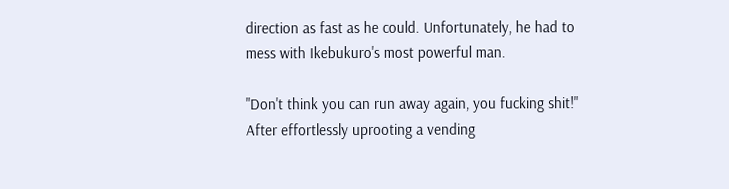direction as fast as he could. Unfortunately, he had to mess with Ikebukuro's most powerful man.

"Don't think you can run away again, you fucking shit!" After effortlessly uprooting a vending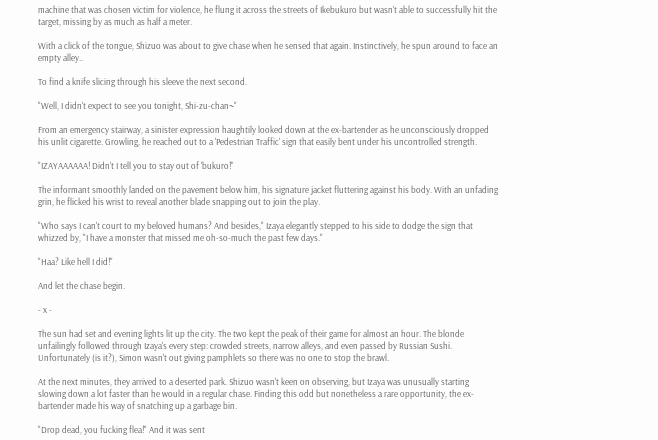machine that was chosen victim for violence, he flung it across the streets of Ikebukuro but wasn't able to successfully hit the target, missing by as much as half a meter.

With a click of the tongue, Shizuo was about to give chase when he sensed that again. Instinctively, he spun around to face an empty alley..

To find a knife slicing through his sleeve the next second.

"Well, I didn't expect to see you tonight, Shi-zu-chan~"

From an emergency stairway, a sinister expression haughtily looked down at the ex-bartender as he unconsciously dropped his unlit cigarette. Growling, he reached out to a 'Pedestrian Traffic' sign that easily bent under his uncontrolled strength.

"IZAYAAAAAA! Didn't I tell you to stay out of 'bukuro!"

The informant smoothly landed on the pavement below him, his signature jacket fluttering against his body. With an unfading grin, he flicked his wrist to reveal another blade snapping out to join the play.

"Who says I can't court to my beloved humans? And besides," Izaya elegantly stepped to his side to dodge the sign that whizzed by, "I have a monster that missed me oh-so-much the past few days."

"Haa? Like hell I did!"

And let the chase begin.

- x -

The sun had set and evening lights lit up the city. The two kept the peak of their game for almost an hour. The blonde unfailingly followed through Izaya's every step: crowded streets, narrow alleys, and even passed by Russian Sushi. Unfortunately (is it?), Simon wasn't out giving pamphlets so there was no one to stop the brawl.

At the next minutes, they arrived to a deserted park. Shizuo wasn't keen on observing, but Izaya was unusually starting slowing down a lot faster than he would in a regular chase. Finding this odd but nonetheless a rare opportunity, the ex-bartender made his way of snatching up a garbage bin.

"Drop dead, you fucking flea!" And it was sent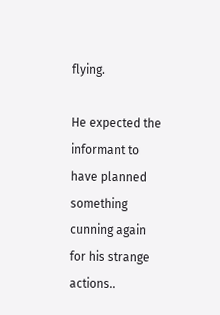flying.

He expected the informant to have planned something cunning again for his strange actions..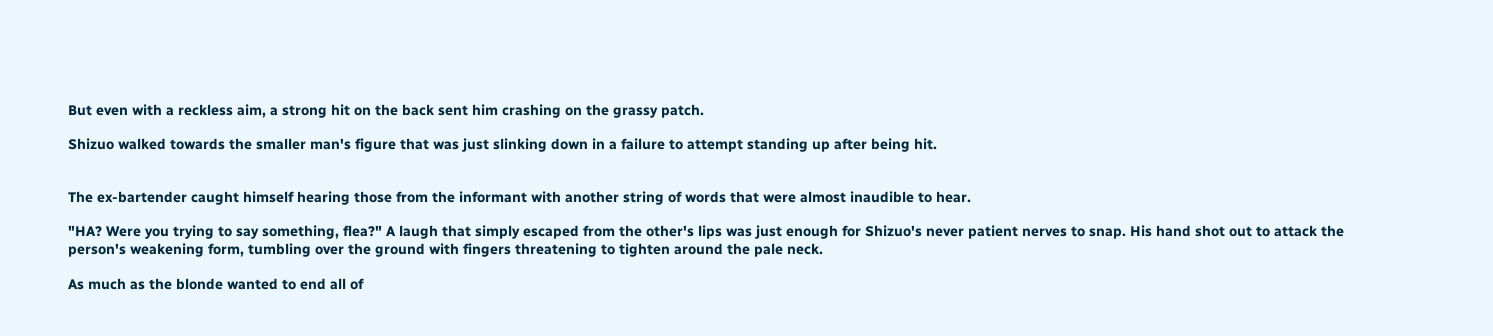But even with a reckless aim, a strong hit on the back sent him crashing on the grassy patch.

Shizuo walked towards the smaller man's figure that was just slinking down in a failure to attempt standing up after being hit.


The ex-bartender caught himself hearing those from the informant with another string of words that were almost inaudible to hear.

"HA? Were you trying to say something, flea?" A laugh that simply escaped from the other's lips was just enough for Shizuo's never patient nerves to snap. His hand shot out to attack the person's weakening form, tumbling over the ground with fingers threatening to tighten around the pale neck.

As much as the blonde wanted to end all of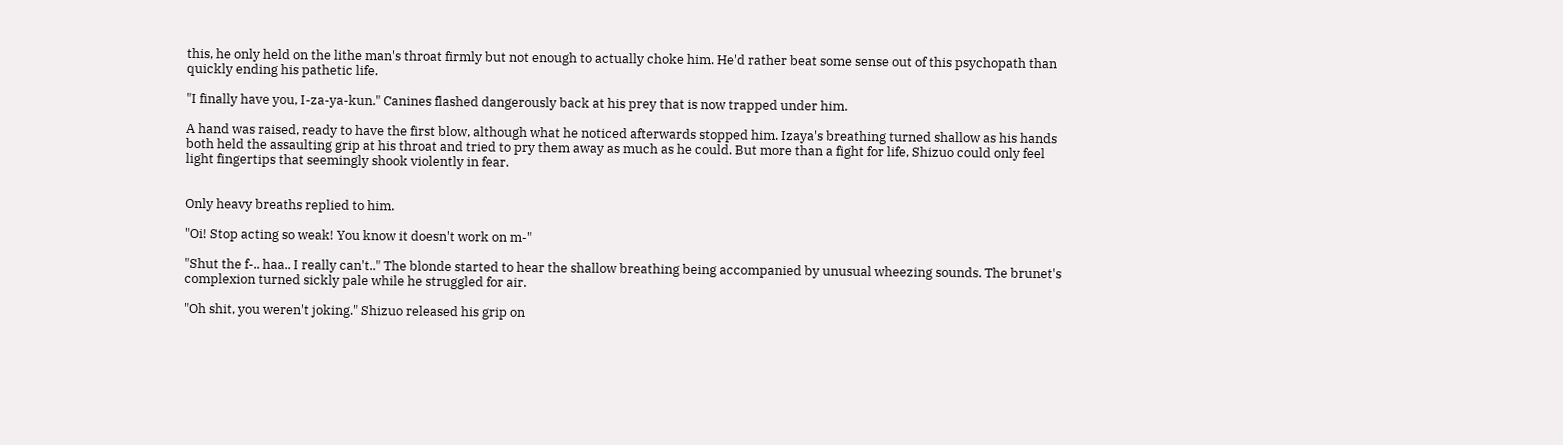this, he only held on the lithe man's throat firmly but not enough to actually choke him. He'd rather beat some sense out of this psychopath than quickly ending his pathetic life.

"I finally have you, I-za-ya-kun." Canines flashed dangerously back at his prey that is now trapped under him.

A hand was raised, ready to have the first blow, although what he noticed afterwards stopped him. Izaya's breathing turned shallow as his hands both held the assaulting grip at his throat and tried to pry them away as much as he could. But more than a fight for life, Shizuo could only feel light fingertips that seemingly shook violently in fear.


Only heavy breaths replied to him.

"Oi! Stop acting so weak! You know it doesn't work on m-"

"Shut the f-.. haa.. I really can't.." The blonde started to hear the shallow breathing being accompanied by unusual wheezing sounds. The brunet's complexion turned sickly pale while he struggled for air.

"Oh shit, you weren't joking." Shizuo released his grip on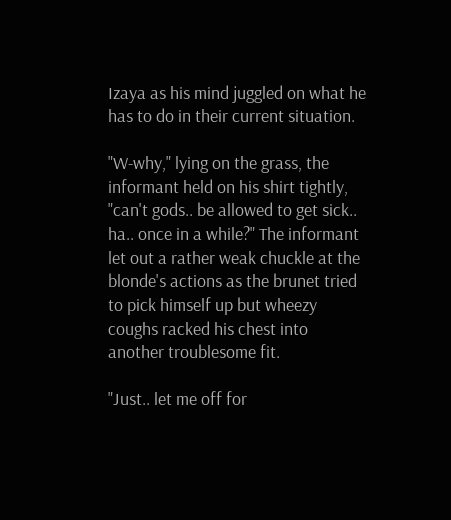Izaya as his mind juggled on what he has to do in their current situation.

"W-why," lying on the grass, the informant held on his shirt tightly, "can't gods.. be allowed to get sick.. ha.. once in a while?" The informant let out a rather weak chuckle at the blonde's actions as the brunet tried to pick himself up but wheezy coughs racked his chest into another troublesome fit.

"Just.. let me off for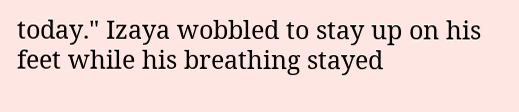today." Izaya wobbled to stay up on his feet while his breathing stayed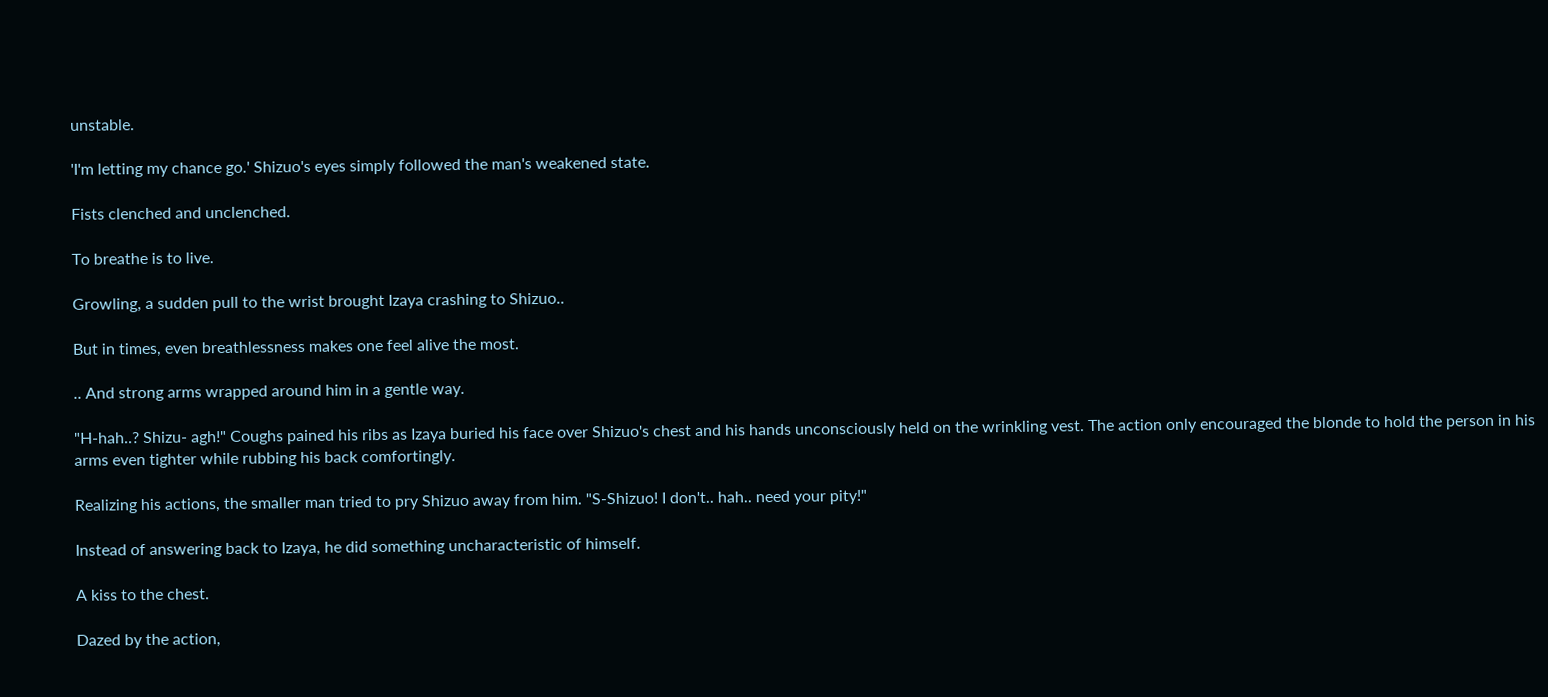unstable.

'I'm letting my chance go.' Shizuo's eyes simply followed the man's weakened state.

Fists clenched and unclenched.

To breathe is to live.

Growling, a sudden pull to the wrist brought Izaya crashing to Shizuo..

But in times, even breathlessness makes one feel alive the most.

.. And strong arms wrapped around him in a gentle way.

"H-hah..? Shizu- agh!" Coughs pained his ribs as Izaya buried his face over Shizuo's chest and his hands unconsciously held on the wrinkling vest. The action only encouraged the blonde to hold the person in his arms even tighter while rubbing his back comfortingly.

Realizing his actions, the smaller man tried to pry Shizuo away from him. "S-Shizuo! I don't.. hah.. need your pity!"

Instead of answering back to Izaya, he did something uncharacteristic of himself.

A kiss to the chest.

Dazed by the action,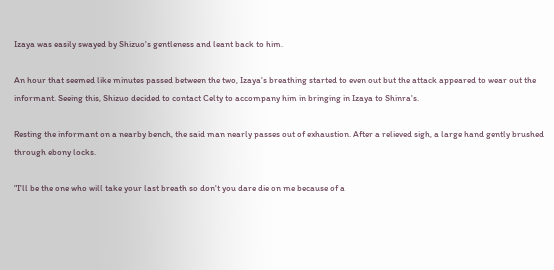Izaya was easily swayed by Shizuo's gentleness and leant back to him.

An hour that seemed like minutes passed between the two, Izaya's breathing started to even out but the attack appeared to wear out the informant. Seeing this, Shizuo decided to contact Celty to accompany him in bringing in Izaya to Shinra's.

Resting the informant on a nearby bench, the said man nearly passes out of exhaustion. After a relieved sigh, a large hand gently brushed through ebony locks.

"I'll be the one who will take your last breath so don't you dare die on me because of a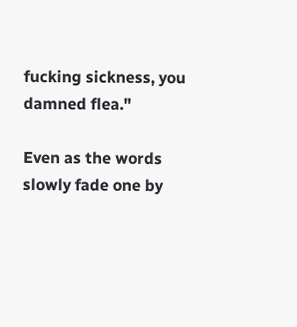fucking sickness, you damned flea."

Even as the words slowly fade one by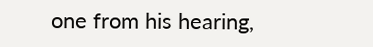one from his hearing,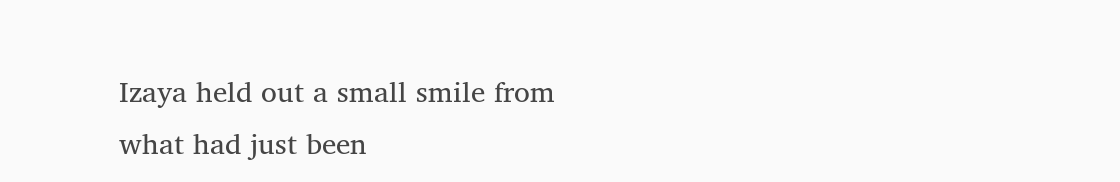Izaya held out a small smile from what had just been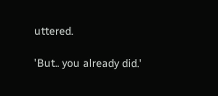uttered.

'But.. you already did.'